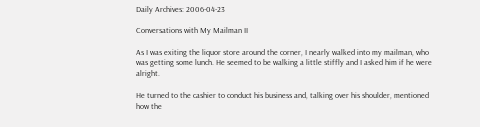Daily Archives: 2006-04-23

Conversations with My Mailman II

As I was exiting the liquor store around the corner, I nearly walked into my mailman, who was getting some lunch. He seemed to be walking a little stiffly and I asked him if he were alright.

He turned to the cashier to conduct his business and, talking over his shoulder, mentioned how the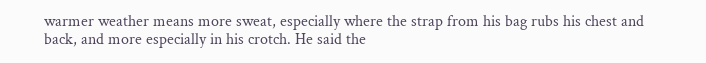warmer weather means more sweat, especially where the strap from his bag rubs his chest and back, and more especially in his crotch. He said the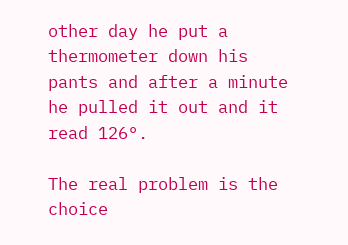other day he put a thermometer down his pants and after a minute he pulled it out and it read 126°.

The real problem is the choice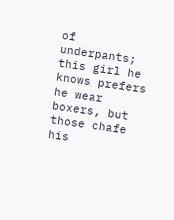of underpants; this girl he knows prefers he wear boxers, but those chafe his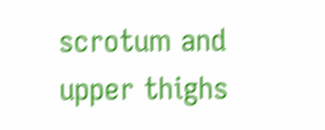scrotum and upper thighs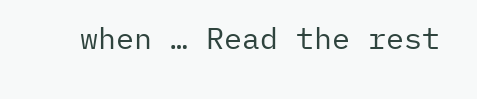when … Read the rest